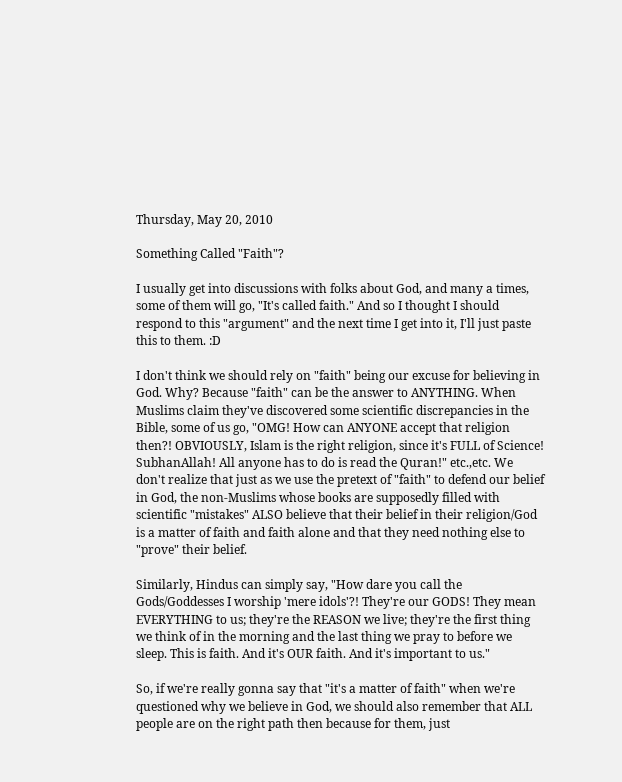Thursday, May 20, 2010

Something Called "Faith"?

I usually get into discussions with folks about God, and many a times, some of them will go, "It's called faith." And so I thought I should respond to this "argument" and the next time I get into it, I'll just paste this to them. :D

I don't think we should rely on "faith" being our excuse for believing in God. Why? Because "faith" can be the answer to ANYTHING. When Muslims claim they've discovered some scientific discrepancies in the Bible, some of us go, "OMG! How can ANYONE accept that religion then?! OBVIOUSLY, Islam is the right religion, since it's FULL of Science! SubhanAllah! All anyone has to do is read the Quran!" etc.,etc. We don't realize that just as we use the pretext of "faith" to defend our belief in God, the non-Muslims whose books are supposedly filled with scientific "mistakes" ALSO believe that their belief in their religion/God is a matter of faith and faith alone and that they need nothing else to "prove" their belief.

Similarly, Hindus can simply say, "How dare you call the Gods/Goddesses I worship 'mere idols'?! They're our GODS! They mean EVERYTHING to us; they're the REASON we live; they're the first thing we think of in the morning and the last thing we pray to before we sleep. This is faith. And it's OUR faith. And it's important to us."

So, if we're really gonna say that "it's a matter of faith" when we're questioned why we believe in God, we should also remember that ALL people are on the right path then because for them, just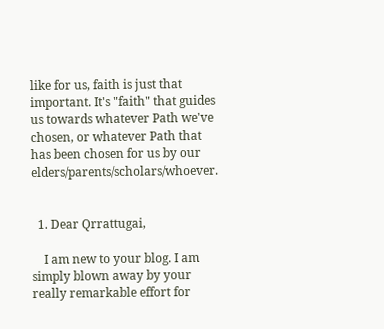like for us, faith is just that important. It's "faith" that guides us towards whatever Path we've chosen, or whatever Path that has been chosen for us by our elders/parents/scholars/whoever.


  1. Dear Qrrattugai,

    I am new to your blog. I am simply blown away by your really remarkable effort for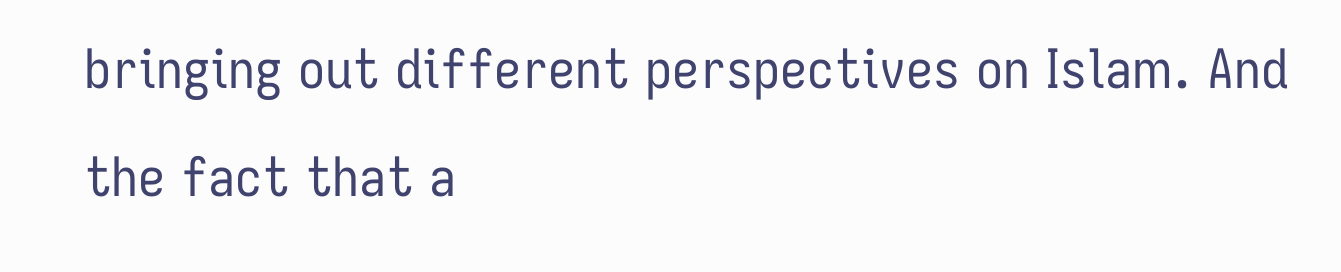bringing out different perspectives on Islam. And the fact that a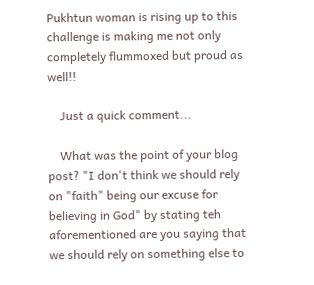Pukhtun woman is rising up to this challenge is making me not only completely flummoxed but proud as well!!

    Just a quick comment...

    What was the point of your blog post? "I don't think we should rely on "faith" being our excuse for believing in God" by stating teh aforementioned are you saying that we should rely on something else to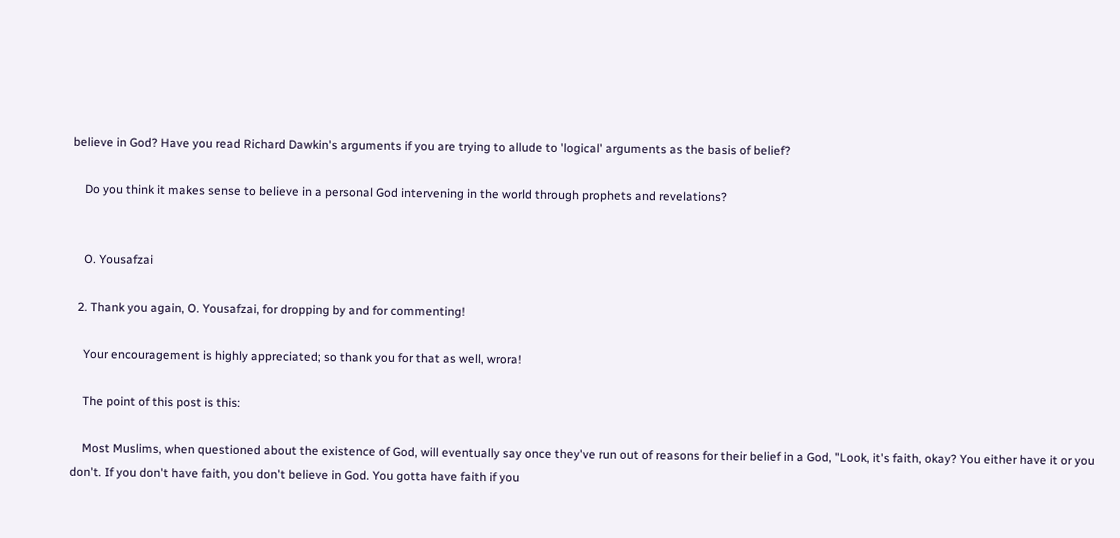believe in God? Have you read Richard Dawkin's arguments if you are trying to allude to 'logical' arguments as the basis of belief?

    Do you think it makes sense to believe in a personal God intervening in the world through prophets and revelations?


    O. Yousafzai

  2. Thank you again, O. Yousafzai, for dropping by and for commenting!

    Your encouragement is highly appreciated; so thank you for that as well, wrora!

    The point of this post is this:

    Most Muslims, when questioned about the existence of God, will eventually say once they've run out of reasons for their belief in a God, "Look, it's faith, okay? You either have it or you don't. If you don't have faith, you don't believe in God. You gotta have faith if you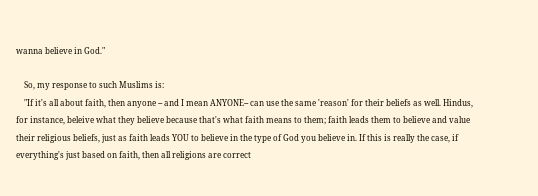wanna believe in God."

    So, my response to such Muslims is:
    "If it's all about faith, then anyone -- and I mean ANYONE-- can use the same 'reason' for their beliefs as well. Hindus, for instance, beleive what they believe because that's what faith means to them; faith leads them to believe and value their religious beliefs, just as faith leads YOU to believe in the type of God you believe in. If this is really the case, if everything's just based on faith, then all religions are correct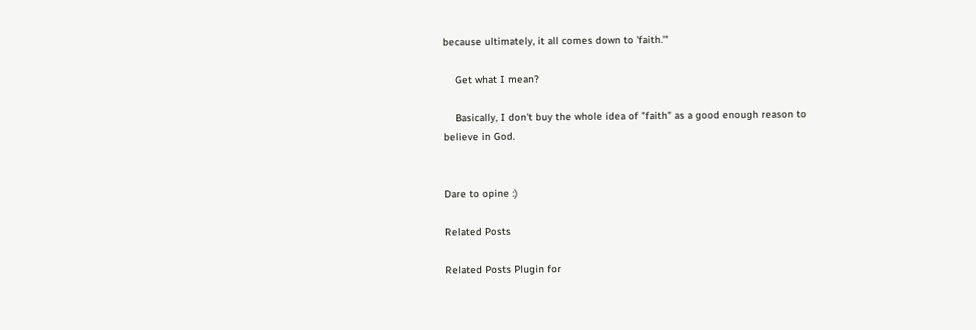because ultimately, it all comes down to 'faith.'"

    Get what I mean?

    Basically, I don't buy the whole idea of "faith" as a good enough reason to believe in God.


Dare to opine :)

Related Posts

Related Posts Plugin for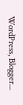WordPress, Blogger...